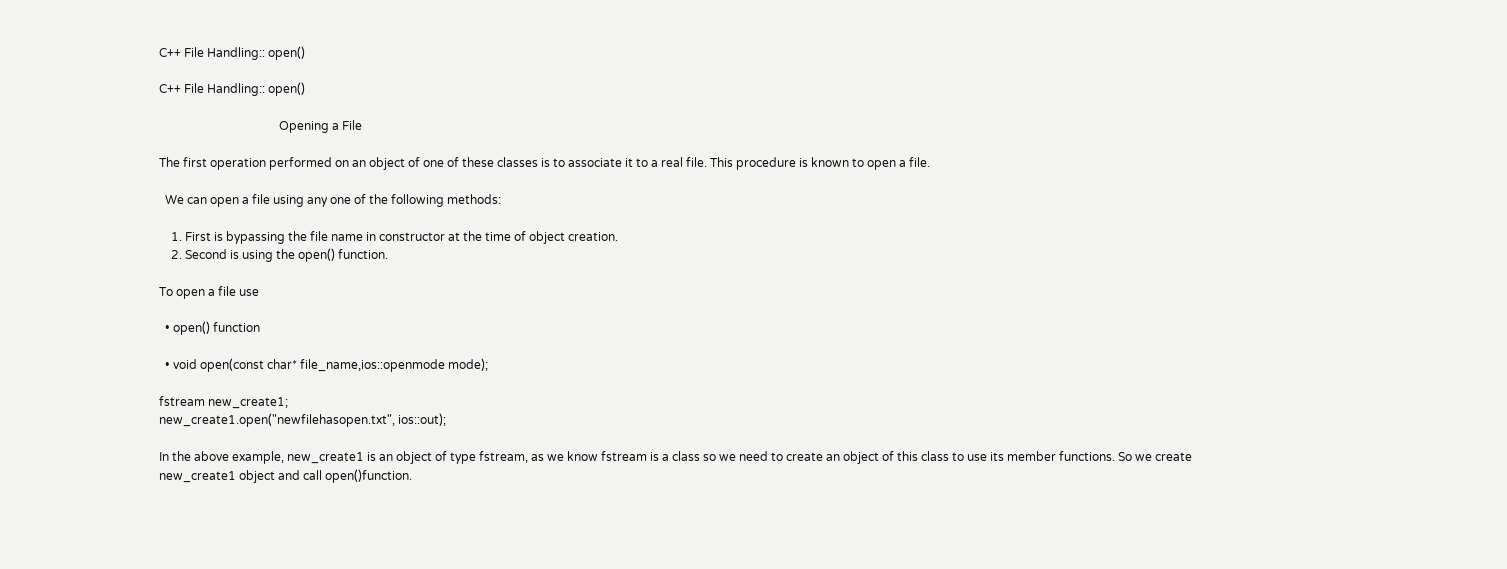C++ File Handling:: open()

C++ File Handling:: open()

                                        Opening a File

The first operation performed on an object of one of these classes is to associate it to a real file. This procedure is known to open a file.

  We can open a file using any one of the following methods:

    1. First is bypassing the file name in constructor at the time of object creation.
    2. Second is using the open() function.

To open a file use

  • open() function

  • void open(const char* file_name,ios::openmode mode);

fstream new_create1;
new_create1.open("newfilehasopen.txt", ios::out);

In the above example, new_create1 is an object of type fstream, as we know fstream is a class so we need to create an object of this class to use its member functions. So we create
new_create1 object and call open()function.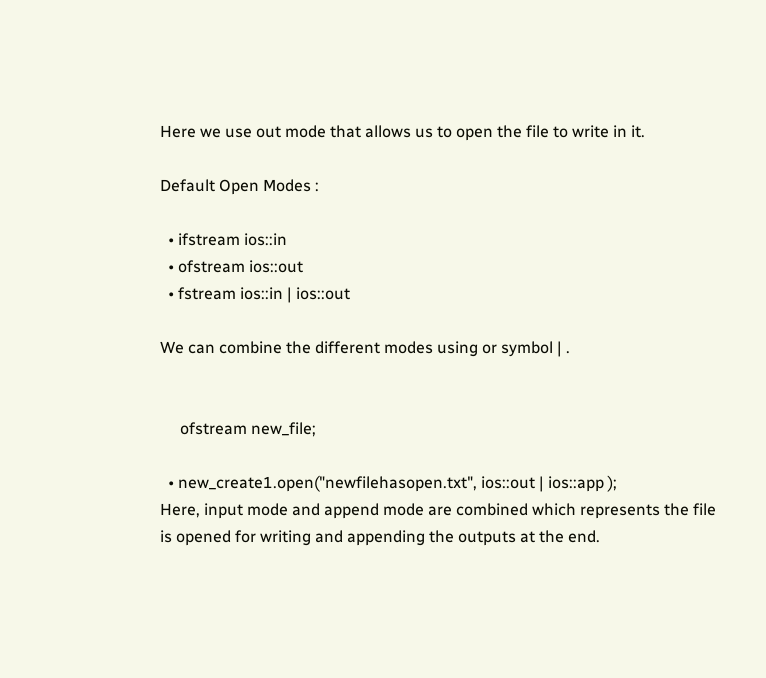Here we use out mode that allows us to open the file to write in it.

Default Open Modes :

  • ifstream ios::in
  • ofstream ios::out
  • fstream ios::in | ios::out

We can combine the different modes using or symbol | .


     ofstream new_file;

  • new_create1.open("newfilehasopen.txt", ios::out | ios::app );
Here, input mode and append mode are combined which represents the file is opened for writing and appending the outputs at the end.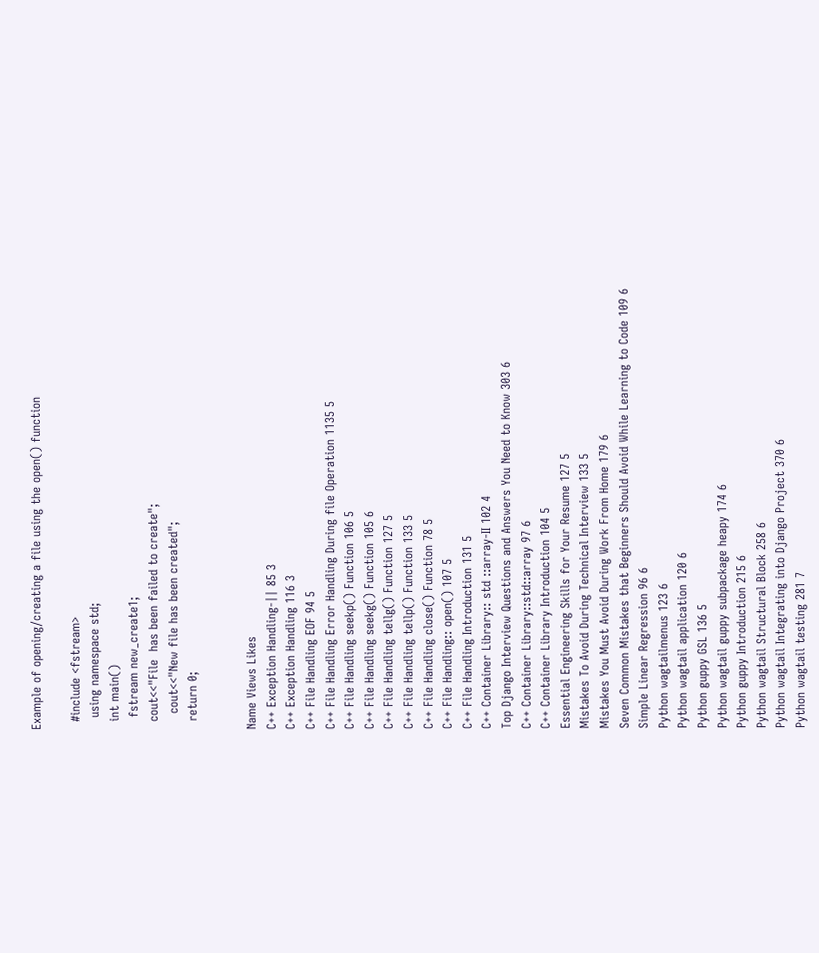Example of opening/creating a file using the open() function

  #include <fstream>
   using namespace std;
  int main()
   fstream new_create1;
  cout<<"File  has been failed to create";
    cout<<"New file has been created";
  return 0;


Name Views Likes
C++ Exception Handling-|| 85 3
C++ Exception Handling 116 3
C++ File Handling EOF 94 5
C++ File Handling Error Handling During file Operation 1135 5
C++ File Handling seekp() Function 106 5
C++ File Handling seekg() Function 105 6
C++ File Handling tellg() Function 127 5
C++ File Handling tellp() Function 133 5
C++ File Handling close() Function 78 5
C++ File Handling:: open() 107 5
C++ File Handling Introduction 131 5
C++ Container Library:: std ::array-II 102 4
Top Django Interview Questions and Answers You Need to Know 303 6
C++ Container Library::std::array 97 6
C++ Container Library Introduction 104 5
Essential Engineering Skills for Your Resume 127 5
Mistakes To Avoid During Technical Interview 133 5
Mistakes You Must Avoid During Work From Home 179 6
Seven Common Mistakes that Beginners Should Avoid While Learning to Code 109 6
Simple Linear Regression 96 6
Python wagtailmenus 123 6
Python wagtail application 120 6
Python guppy GSL 136 5
Python wagtail guppy subpackage heapy 174 6
Python guppy Introduction 215 6
Python wagtail Structural Block 258 6
Python wagtail Integrating into Django Project 370 6
Python wagtail testing 281 7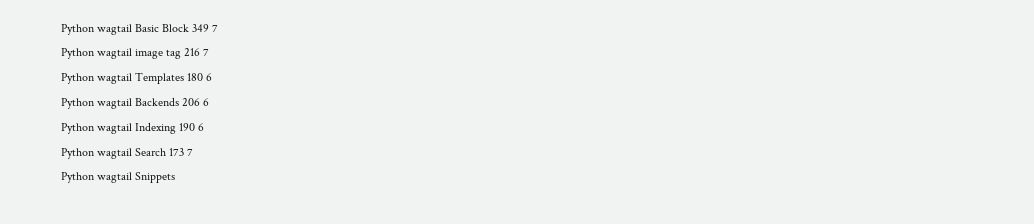Python wagtail Basic Block 349 7
Python wagtail image tag 216 7
Python wagtail Templates 180 6
Python wagtail Backends 206 6
Python wagtail Indexing 190 6
Python wagtail Search 173 7
Python wagtail Snippets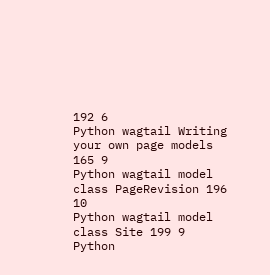192 6
Python wagtail Writing your own page models 165 9
Python wagtail model class PageRevision 196 10
Python wagtail model class Site 199 9
Python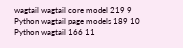wagtail wagtail core model 219 9
Python wagtail page models 189 10
Python wagtail 166 11